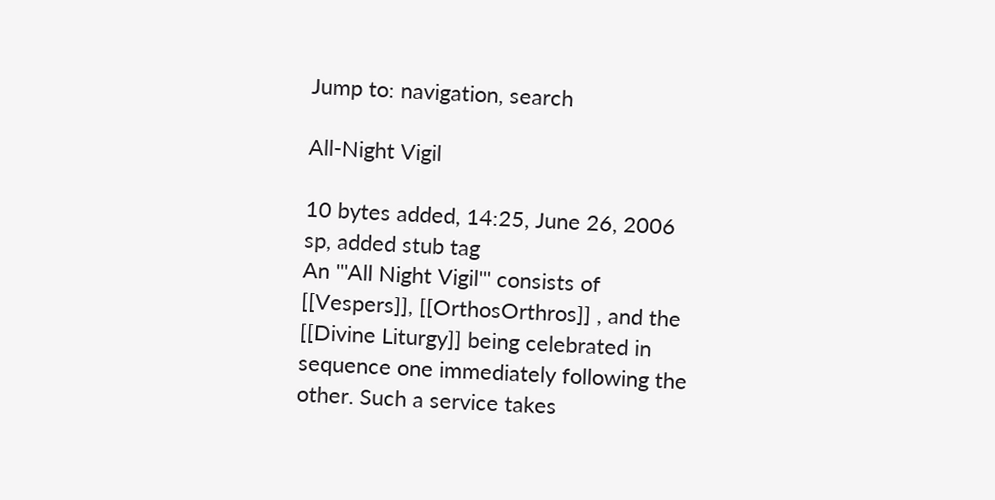Jump to: navigation, search

All-Night Vigil

10 bytes added, 14:25, June 26, 2006
sp, added stub tag
An '''All Night Vigil''' consists of [[Vespers]], [[OrthosOrthros]] , and the [[Divine Liturgy]] being celebrated in sequence one immediately following the other. Such a service takes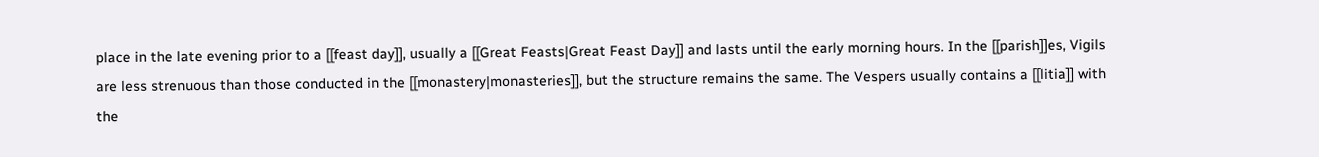place in the late evening prior to a [[feast day]], usually a [[Great Feasts|Great Feast Day]] and lasts until the early morning hours. In the [[parish]]es, Vigils are less strenuous than those conducted in the [[monastery|monasteries]], but the structure remains the same. The Vespers usually contains a [[litia]] with the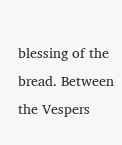blessing of the bread. Between the Vespers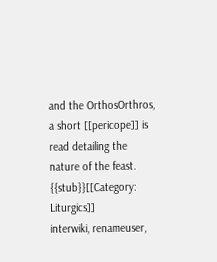and the OrthosOrthros, a short [[pericope]] is read detailing the nature of the feast.
{{stub}}[[Category: Liturgics]]
interwiki, renameuser,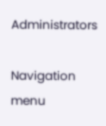Administrators

Navigation menu